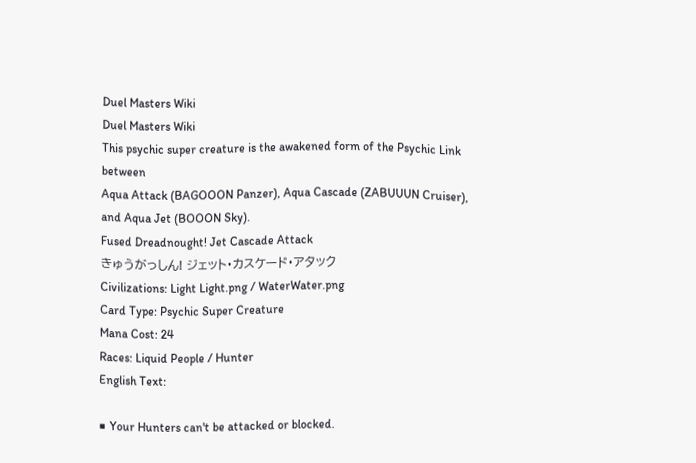Duel Masters Wiki
Duel Masters Wiki
This psychic super creature is the awakened form of the Psychic Link between
Aqua Attack (BAGOOON Panzer), Aqua Cascade (ZABUUUN Cruiser), and Aqua Jet (BOOON Sky).
Fused Dreadnought! Jet Cascade Attack
きゅうがっしん! ジェット・カスケード・アタック
Civilizations: Light Light.png / WaterWater.png
Card Type: Psychic Super Creature
Mana Cost: 24
Races: Liquid People / Hunter
English Text:

■ Your Hunters can't be attacked or blocked.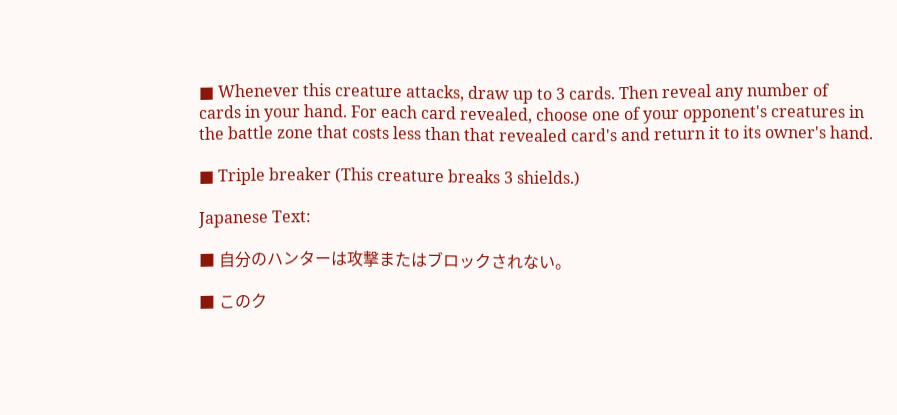■ Whenever this creature attacks, draw up to 3 cards. Then reveal any number of cards in your hand. For each card revealed, choose one of your opponent's creatures in the battle zone that costs less than that revealed card's and return it to its owner's hand.

■ Triple breaker (This creature breaks 3 shields.)

Japanese Text:

■ 自分のハンターは攻撃またはブロックされない。

■ このク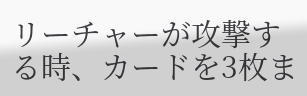リーチャーが攻撃する時、カードを3枚ま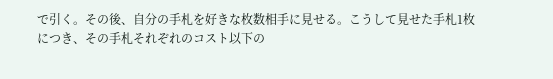で引く。その後、自分の手札を好きな枚数相手に見せる。こうして見せた手札1枚につき、その手札それぞれのコスト以下の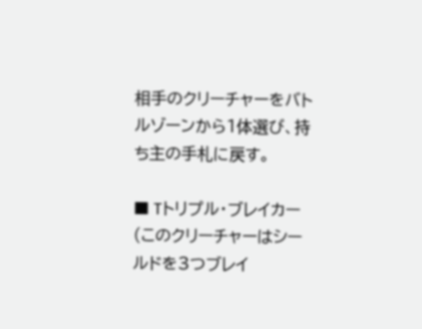相手のクリーチャーをバトルゾーンから1体選び、持ち主の手札に戻す。

■ Tトリプル・ブレイカー(このクリーチャーはシールドを3つブレイ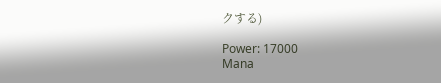クする)

Power: 17000
Mana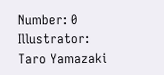Number: 0
Illustrator: Taro Yamazaki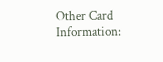Other Card Information: